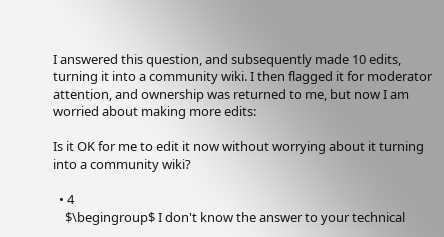I answered this question, and subsequently made 10 edits, turning it into a community wiki. I then flagged it for moderator attention, and ownership was returned to me, but now I am worried about making more edits:

Is it OK for me to edit it now without worrying about it turning into a community wiki?

  • 4
    $\begingroup$ I don't know the answer to your technical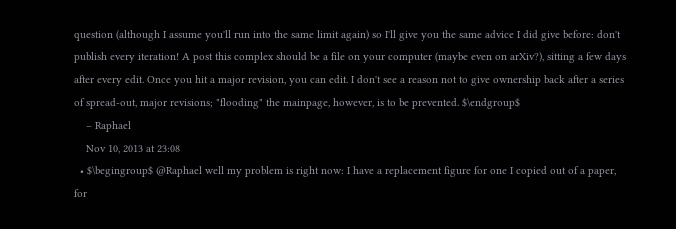question (although I assume you'll run into the same limit again) so I'll give you the same advice I did give before: don't publish every iteration! A post this complex should be a file on your computer (maybe even on arXiv?), sitting a few days after every edit. Once you hit a major revision, you can edit. I don't see a reason not to give ownership back after a series of spread-out, major revisions; "flooding" the mainpage, however, is to be prevented. $\endgroup$
    – Raphael
    Nov 10, 2013 at 23:08
  • $\begingroup$ @Raphael well my problem is right now: I have a replacement figure for one I copied out of a paper, for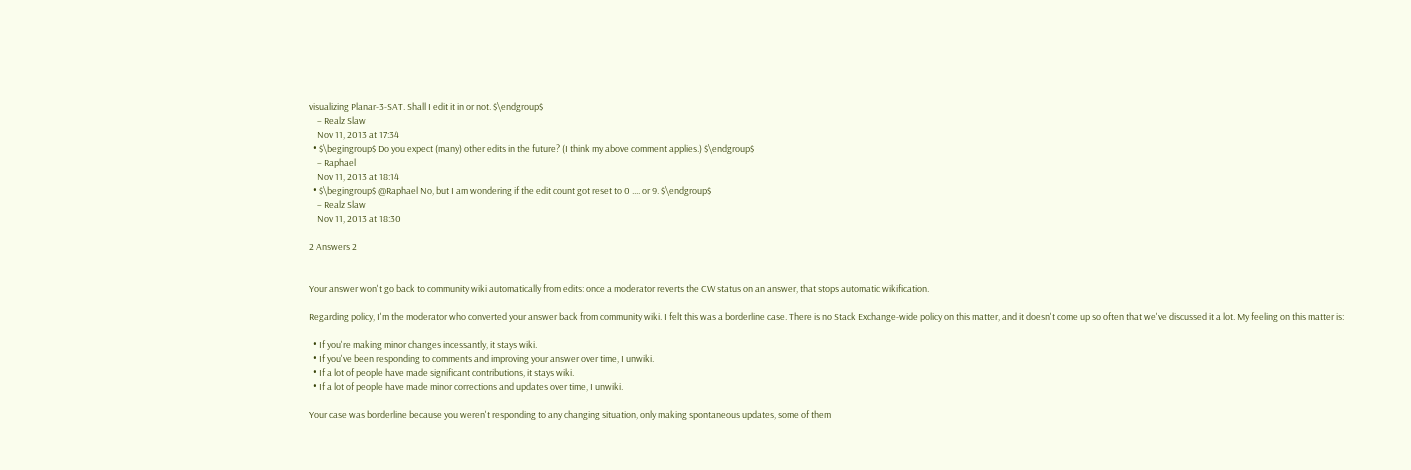visualizing Planar-3-SAT. Shall I edit it in or not. $\endgroup$
    – Realz Slaw
    Nov 11, 2013 at 17:34
  • $\begingroup$ Do you expect (many) other edits in the future? (I think my above comment applies.) $\endgroup$
    – Raphael
    Nov 11, 2013 at 18:14
  • $\begingroup$ @Raphael No, but I am wondering if the edit count got reset to 0 .... or 9. $\endgroup$
    – Realz Slaw
    Nov 11, 2013 at 18:30

2 Answers 2


Your answer won't go back to community wiki automatically from edits: once a moderator reverts the CW status on an answer, that stops automatic wikification.

Regarding policy, I'm the moderator who converted your answer back from community wiki. I felt this was a borderline case. There is no Stack Exchange-wide policy on this matter, and it doesn't come up so often that we've discussed it a lot. My feeling on this matter is:

  • If you're making minor changes incessantly, it stays wiki.
  • If you've been responding to comments and improving your answer over time, I unwiki.
  • If a lot of people have made significant contributions, it stays wiki.
  • If a lot of people have made minor corrections and updates over time, I unwiki.

Your case was borderline because you weren't responding to any changing situation, only making spontaneous updates, some of them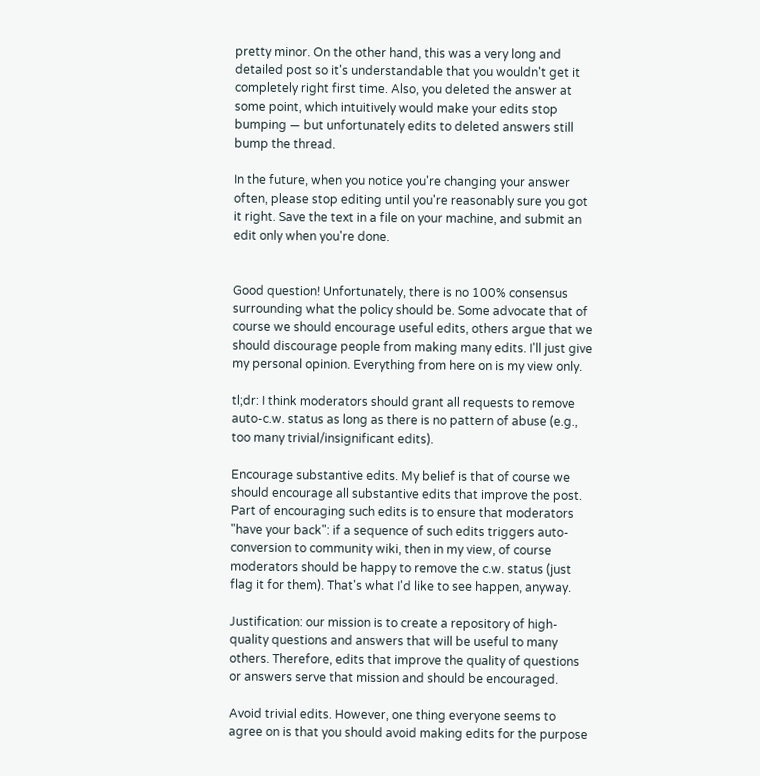pretty minor. On the other hand, this was a very long and detailed post so it's understandable that you wouldn't get it completely right first time. Also, you deleted the answer at some point, which intuitively would make your edits stop bumping — but unfortunately edits to deleted answers still bump the thread.

In the future, when you notice you're changing your answer often, please stop editing until you're reasonably sure you got it right. Save the text in a file on your machine, and submit an edit only when you're done.


Good question! Unfortunately, there is no 100% consensus surrounding what the policy should be. Some advocate that of course we should encourage useful edits, others argue that we should discourage people from making many edits. I'll just give my personal opinion. Everything from here on is my view only.

tl;dr: I think moderators should grant all requests to remove auto-c.w. status as long as there is no pattern of abuse (e.g., too many trivial/insignificant edits).

Encourage substantive edits. My belief is that of course we should encourage all substantive edits that improve the post. Part of encouraging such edits is to ensure that moderators "have your back": if a sequence of such edits triggers auto-conversion to community wiki, then in my view, of course moderators should be happy to remove the c.w. status (just flag it for them). That's what I'd like to see happen, anyway.

Justification: our mission is to create a repository of high-quality questions and answers that will be useful to many others. Therefore, edits that improve the quality of questions or answers serve that mission and should be encouraged.

Avoid trivial edits. However, one thing everyone seems to agree on is that you should avoid making edits for the purpose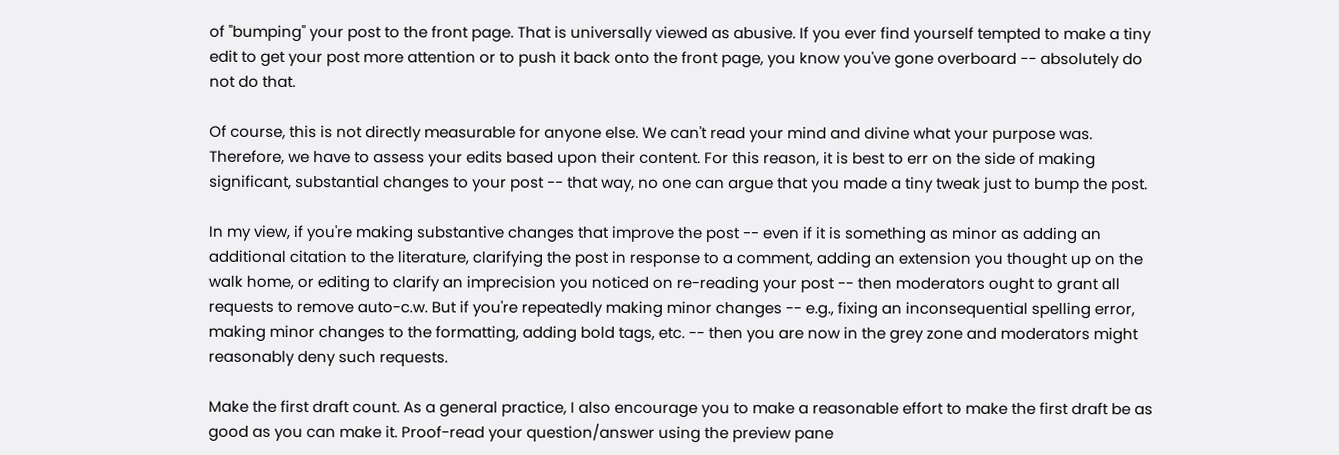of "bumping" your post to the front page. That is universally viewed as abusive. If you ever find yourself tempted to make a tiny edit to get your post more attention or to push it back onto the front page, you know you've gone overboard -- absolutely do not do that.

Of course, this is not directly measurable for anyone else. We can't read your mind and divine what your purpose was. Therefore, we have to assess your edits based upon their content. For this reason, it is best to err on the side of making significant, substantial changes to your post -- that way, no one can argue that you made a tiny tweak just to bump the post.

In my view, if you're making substantive changes that improve the post -- even if it is something as minor as adding an additional citation to the literature, clarifying the post in response to a comment, adding an extension you thought up on the walk home, or editing to clarify an imprecision you noticed on re-reading your post -- then moderators ought to grant all requests to remove auto-c.w. But if you're repeatedly making minor changes -- e.g., fixing an inconsequential spelling error, making minor changes to the formatting, adding bold tags, etc. -- then you are now in the grey zone and moderators might reasonably deny such requests.

Make the first draft count. As a general practice, I also encourage you to make a reasonable effort to make the first draft be as good as you can make it. Proof-read your question/answer using the preview pane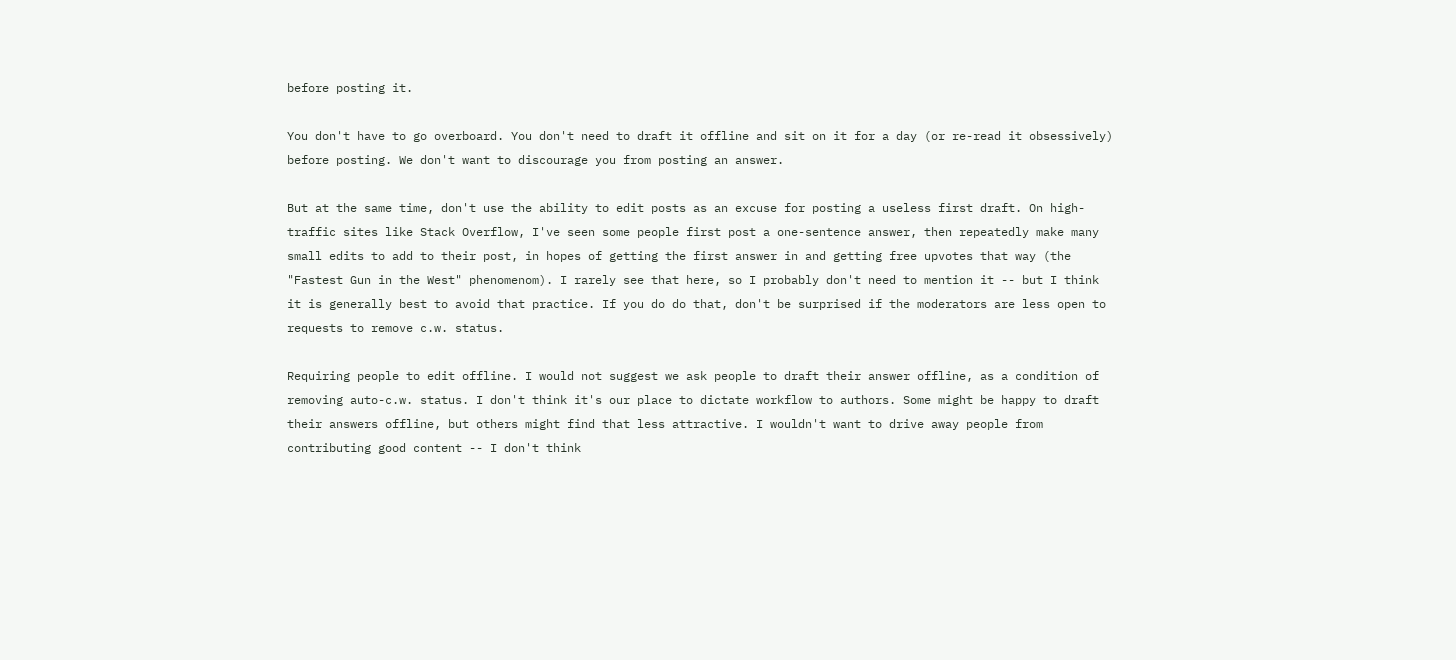before posting it.

You don't have to go overboard. You don't need to draft it offline and sit on it for a day (or re-read it obsessively) before posting. We don't want to discourage you from posting an answer.

But at the same time, don't use the ability to edit posts as an excuse for posting a useless first draft. On high-traffic sites like Stack Overflow, I've seen some people first post a one-sentence answer, then repeatedly make many small edits to add to their post, in hopes of getting the first answer in and getting free upvotes that way (the "Fastest Gun in the West" phenomenom). I rarely see that here, so I probably don't need to mention it -- but I think it is generally best to avoid that practice. If you do do that, don't be surprised if the moderators are less open to requests to remove c.w. status.

Requiring people to edit offline. I would not suggest we ask people to draft their answer offline, as a condition of removing auto-c.w. status. I don't think it's our place to dictate workflow to authors. Some might be happy to draft their answers offline, but others might find that less attractive. I wouldn't want to drive away people from contributing good content -- I don't think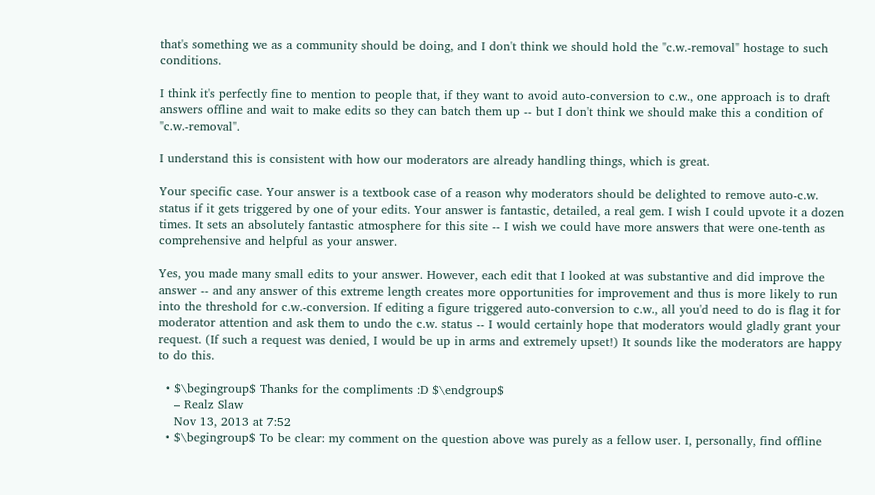that's something we as a community should be doing, and I don't think we should hold the "c.w.-removal" hostage to such conditions.

I think it's perfectly fine to mention to people that, if they want to avoid auto-conversion to c.w., one approach is to draft answers offline and wait to make edits so they can batch them up -- but I don't think we should make this a condition of "c.w.-removal".

I understand this is consistent with how our moderators are already handling things, which is great.

Your specific case. Your answer is a textbook case of a reason why moderators should be delighted to remove auto-c.w. status if it gets triggered by one of your edits. Your answer is fantastic, detailed, a real gem. I wish I could upvote it a dozen times. It sets an absolutely fantastic atmosphere for this site -- I wish we could have more answers that were one-tenth as comprehensive and helpful as your answer.

Yes, you made many small edits to your answer. However, each edit that I looked at was substantive and did improve the answer -- and any answer of this extreme length creates more opportunities for improvement and thus is more likely to run into the threshold for c.w.-conversion. If editing a figure triggered auto-conversion to c.w., all you'd need to do is flag it for moderator attention and ask them to undo the c.w. status -- I would certainly hope that moderators would gladly grant your request. (If such a request was denied, I would be up in arms and extremely upset!) It sounds like the moderators are happy to do this.

  • $\begingroup$ Thanks for the compliments :D $\endgroup$
    – Realz Slaw
    Nov 13, 2013 at 7:52
  • $\begingroup$ To be clear: my comment on the question above was purely as a fellow user. I, personally, find offline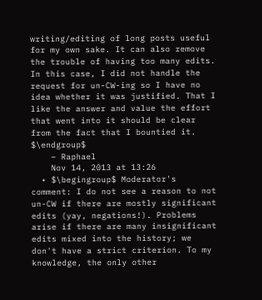writing/editing of long posts useful for my own sake. It can also remove the trouble of having too many edits. In this case, I did not handle the request for un-CW-ing so I have no idea whether it was justified. That I like the answer and value the effort that went into it should be clear from the fact that I bountied it. $\endgroup$
    – Raphael
    Nov 14, 2013 at 13:26
  • $\begingroup$ Moderator's comment: I do not see a reason to not un-CW if there are mostly significant edits (yay, negations!). Problems arise if there are many insignificant edits mixed into the history; we don't have a strict criterion. To my knowledge, the only other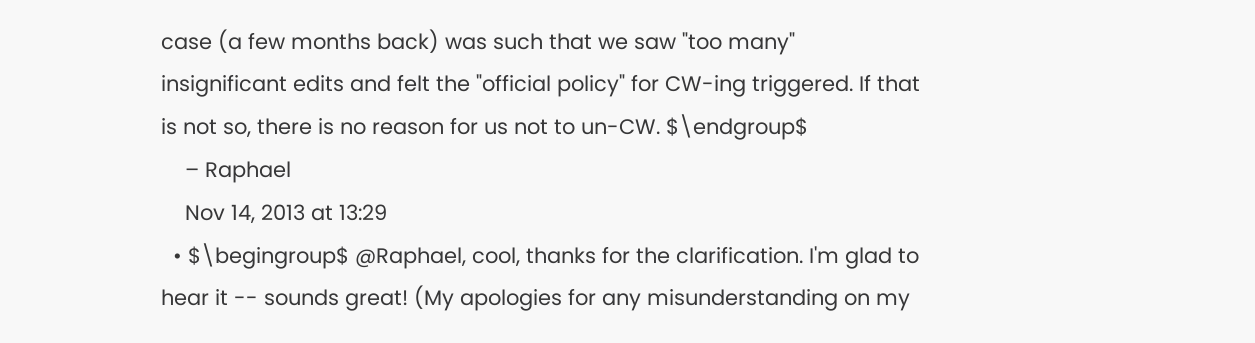case (a few months back) was such that we saw "too many" insignificant edits and felt the "official policy" for CW-ing triggered. If that is not so, there is no reason for us not to un-CW. $\endgroup$
    – Raphael
    Nov 14, 2013 at 13:29
  • $\begingroup$ @Raphael, cool, thanks for the clarification. I'm glad to hear it -- sounds great! (My apologies for any misunderstanding on my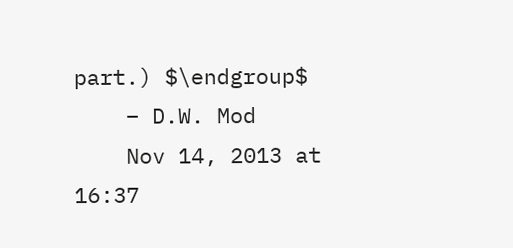part.) $\endgroup$
    – D.W. Mod
    Nov 14, 2013 at 16:37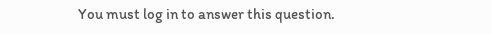You must log in to answer this question.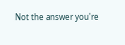Not the answer you're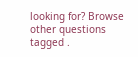looking for? Browse other questions tagged .